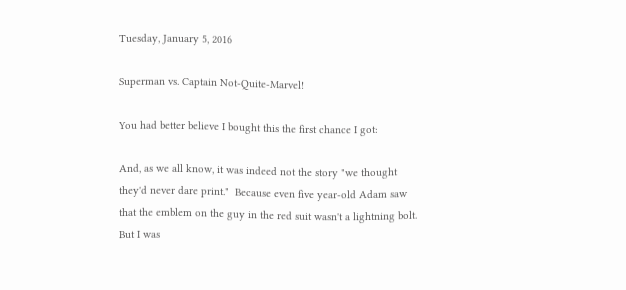Tuesday, January 5, 2016

Superman vs. Captain Not-Quite-Marvel!

You had better believe I bought this the first chance I got:

And, as we all know, it was indeed not the story "we thought they'd never dare print."  Because even five year-old Adam saw that the emblem on the guy in the red suit wasn't a lightning bolt.  But I was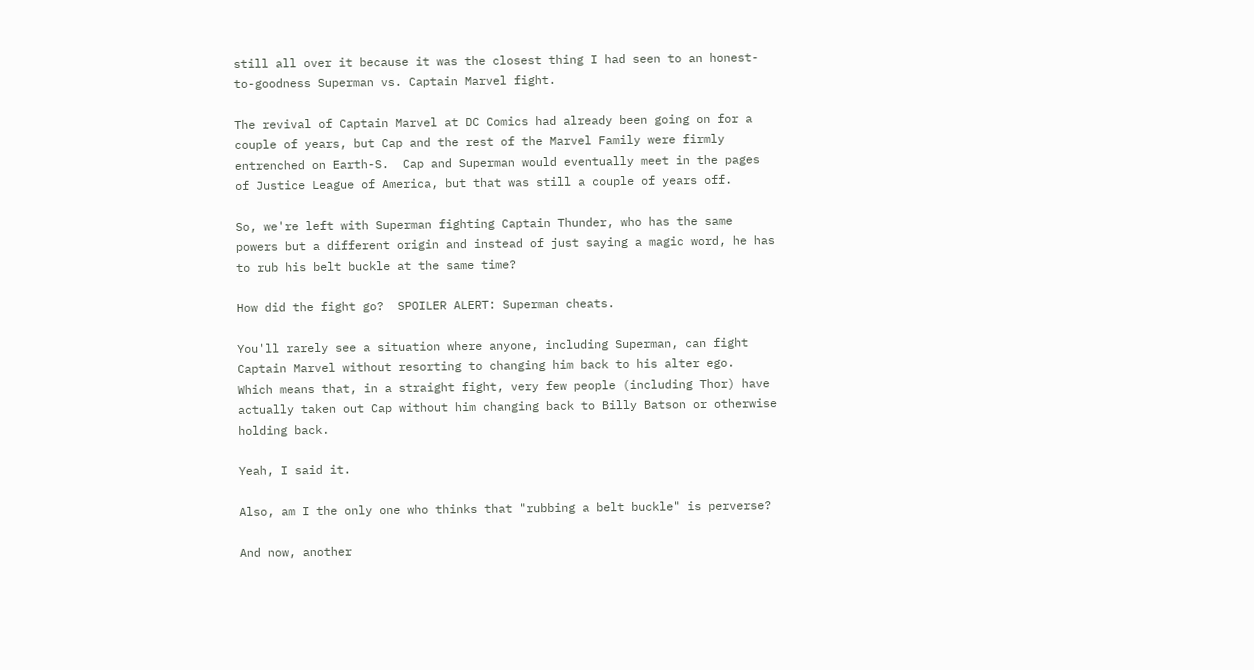still all over it because it was the closest thing I had seen to an honest-to-goodness Superman vs. Captain Marvel fight.

The revival of Captain Marvel at DC Comics had already been going on for a couple of years, but Cap and the rest of the Marvel Family were firmly entrenched on Earth-S.  Cap and Superman would eventually meet in the pages of Justice League of America, but that was still a couple of years off.

So, we're left with Superman fighting Captain Thunder, who has the same powers but a different origin and instead of just saying a magic word, he has to rub his belt buckle at the same time?

How did the fight go?  SPOILER ALERT: Superman cheats.

You'll rarely see a situation where anyone, including Superman, can fight Captain Marvel without resorting to changing him back to his alter ego.  Which means that, in a straight fight, very few people (including Thor) have actually taken out Cap without him changing back to Billy Batson or otherwise holding back.

Yeah, I said it.

Also, am I the only one who thinks that "rubbing a belt buckle" is perverse?

And now, another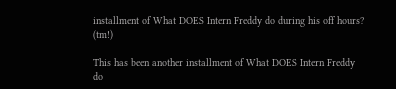installment of What DOES Intern Freddy do during his off hours? (tm!)

This has been another installment of What DOES Intern Freddy do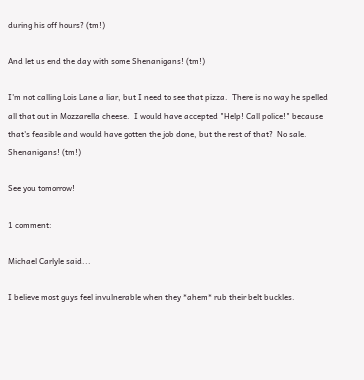during his off hours? (tm!)

And let us end the day with some Shenanigans! (tm!)

I'm not calling Lois Lane a liar, but I need to see that pizza.  There is no way he spelled all that out in Mozzarella cheese.  I would have accepted "Help! Call police!" because that's feasible and would have gotten the job done, but the rest of that?  No sale.  Shenanigans! (tm!)

See you tomorrow!

1 comment:

Michael Carlyle said...

I believe most guys feel invulnerable when they *ahem* rub their belt buckles.